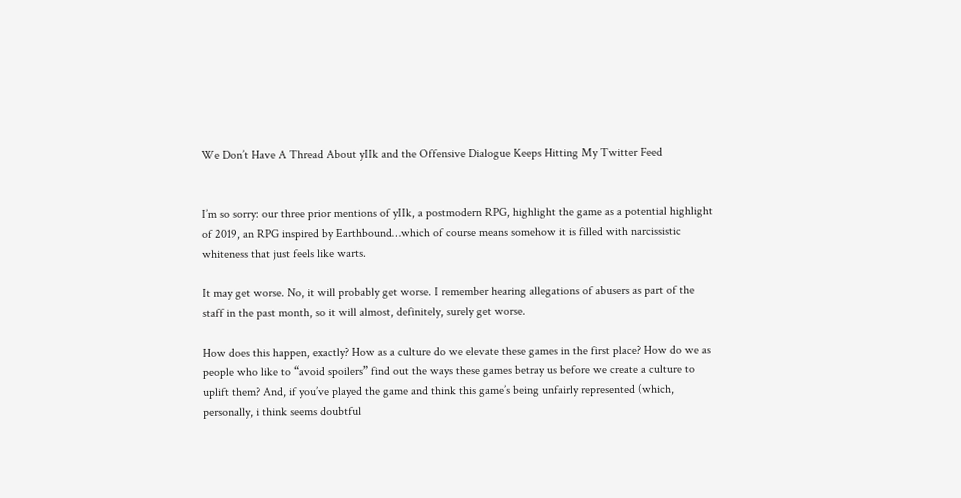We Don’t Have A Thread About yIIk and the Offensive Dialogue Keeps Hitting My Twitter Feed


I’m so sorry: our three prior mentions of yIIk, a postmodern RPG, highlight the game as a potential highlight of 2019, an RPG inspired by Earthbound…which of course means somehow it is filled with narcissistic whiteness that just feels like warts.

It may get worse. No, it will probably get worse. I remember hearing allegations of abusers as part of the staff in the past month, so it will almost, definitely, surely get worse.

How does this happen, exactly? How as a culture do we elevate these games in the first place? How do we as people who like to “avoid spoilers” find out the ways these games betray us before we create a culture to uplift them? And, if you’ve played the game and think this game’s being unfairly represented (which, personally, i think seems doubtful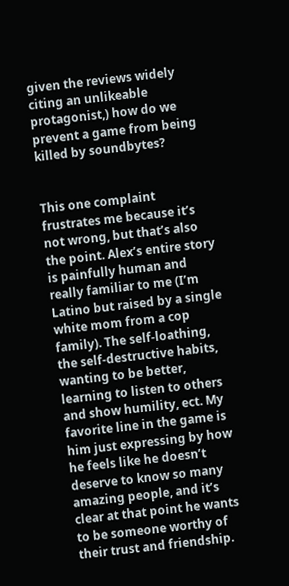given the reviews widely citing an unlikeable protagonist,) how do we prevent a game from being killed by soundbytes?


This one complaint frustrates me because it’s not wrong, but that’s also the point. Alex’s entire story is painfully human and really familiar to me (I’m Latino but raised by a single white mom from a cop family). The self-loathing, the self-destructive habits, wanting to be better, learning to listen to others and show humility, ect. My favorite line in the game is him just expressing by how he feels like he doesn’t deserve to know so many amazing people, and it’s clear at that point he wants to be someone worthy of their trust and friendship.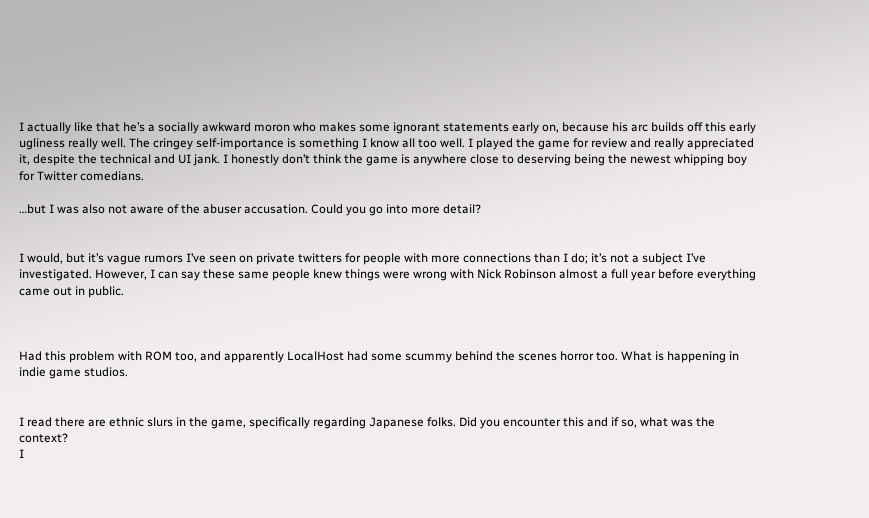I actually like that he’s a socially awkward moron who makes some ignorant statements early on, because his arc builds off this early ugliness really well. The cringey self-importance is something I know all too well. I played the game for review and really appreciated it, despite the technical and UI jank. I honestly don’t think the game is anywhere close to deserving being the newest whipping boy for Twitter comedians.

…but I was also not aware of the abuser accusation. Could you go into more detail?


I would, but it’s vague rumors I’ve seen on private twitters for people with more connections than I do; it’s not a subject I’ve investigated. However, I can say these same people knew things were wrong with Nick Robinson almost a full year before everything came out in public.



Had this problem with ROM too, and apparently LocalHost had some scummy behind the scenes horror too. What is happening in indie game studios.


I read there are ethnic slurs in the game, specifically regarding Japanese folks. Did you encounter this and if so, what was the context?
I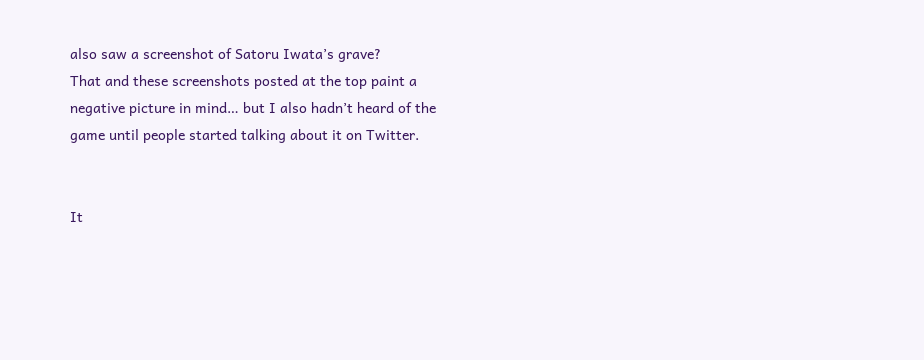also saw a screenshot of Satoru Iwata’s grave?
That and these screenshots posted at the top paint a negative picture in mind… but I also hadn’t heard of the game until people started talking about it on Twitter.


It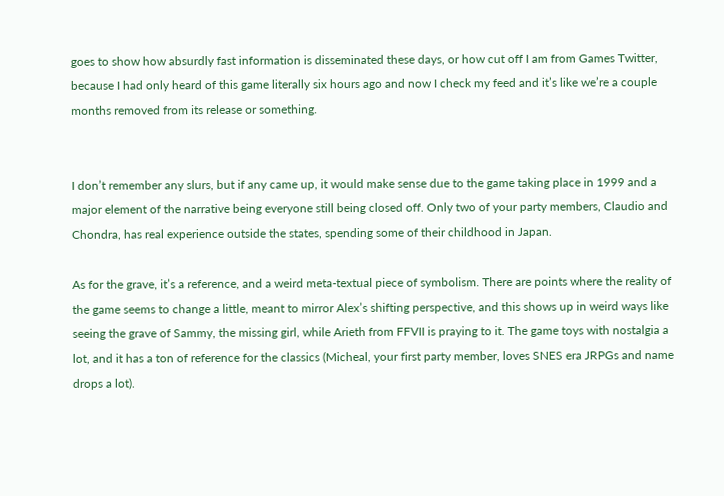goes to show how absurdly fast information is disseminated these days, or how cut off I am from Games Twitter, because I had only heard of this game literally six hours ago and now I check my feed and it’s like we’re a couple months removed from its release or something.


I don’t remember any slurs, but if any came up, it would make sense due to the game taking place in 1999 and a major element of the narrative being everyone still being closed off. Only two of your party members, Claudio and Chondra, has real experience outside the states, spending some of their childhood in Japan.

As for the grave, it’s a reference, and a weird meta-textual piece of symbolism. There are points where the reality of the game seems to change a little, meant to mirror Alex’s shifting perspective, and this shows up in weird ways like seeing the grave of Sammy, the missing girl, while Arieth from FFVII is praying to it. The game toys with nostalgia a lot, and it has a ton of reference for the classics (Micheal, your first party member, loves SNES era JRPGs and name drops a lot).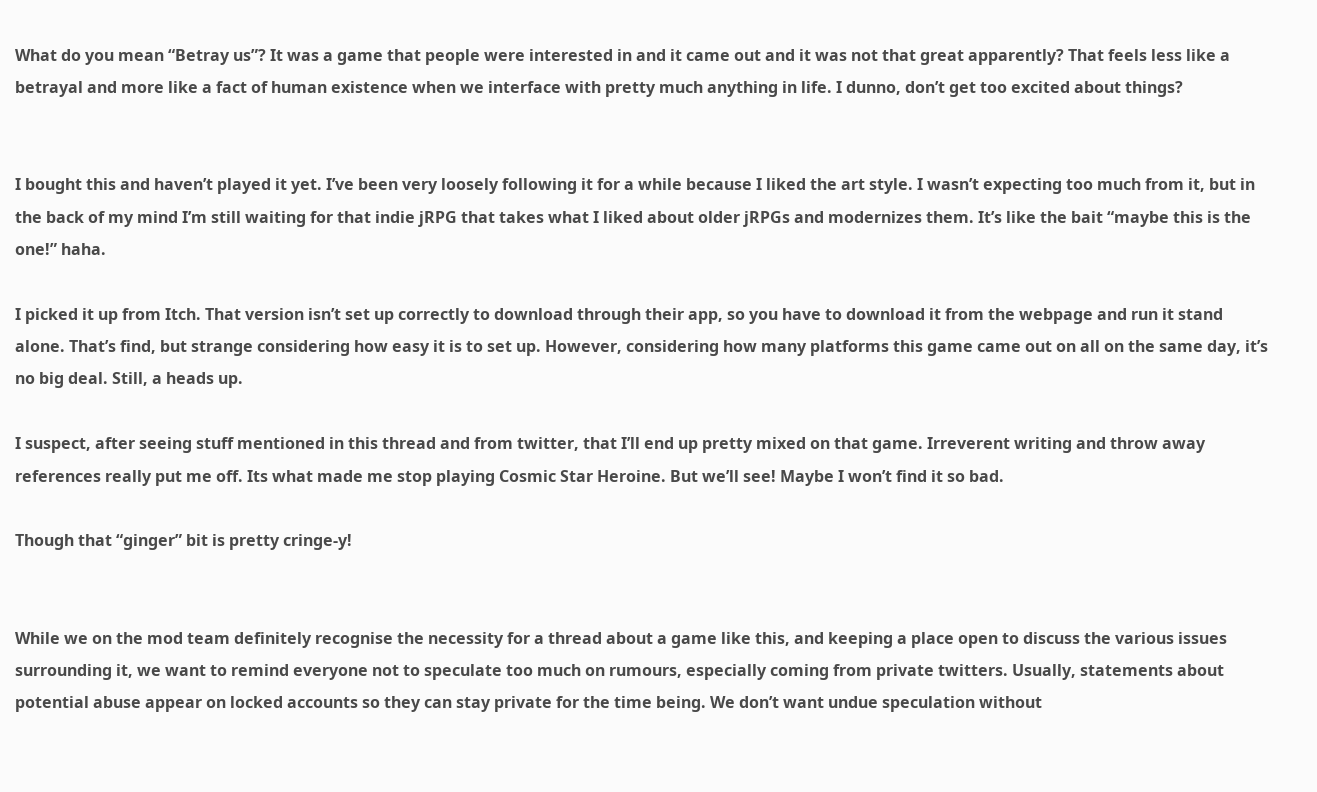What do you mean “Betray us”? It was a game that people were interested in and it came out and it was not that great apparently? That feels less like a betrayal and more like a fact of human existence when we interface with pretty much anything in life. I dunno, don’t get too excited about things?


I bought this and haven’t played it yet. I’ve been very loosely following it for a while because I liked the art style. I wasn’t expecting too much from it, but in the back of my mind I’m still waiting for that indie jRPG that takes what I liked about older jRPGs and modernizes them. It’s like the bait “maybe this is the one!” haha.

I picked it up from Itch. That version isn’t set up correctly to download through their app, so you have to download it from the webpage and run it stand alone. That’s find, but strange considering how easy it is to set up. However, considering how many platforms this game came out on all on the same day, it’s no big deal. Still, a heads up.

I suspect, after seeing stuff mentioned in this thread and from twitter, that I’ll end up pretty mixed on that game. Irreverent writing and throw away references really put me off. Its what made me stop playing Cosmic Star Heroine. But we’ll see! Maybe I won’t find it so bad.

Though that “ginger” bit is pretty cringe-y!


While we on the mod team definitely recognise the necessity for a thread about a game like this, and keeping a place open to discuss the various issues surrounding it, we want to remind everyone not to speculate too much on rumours, especially coming from private twitters. Usually, statements about potential abuse appear on locked accounts so they can stay private for the time being. We don’t want undue speculation without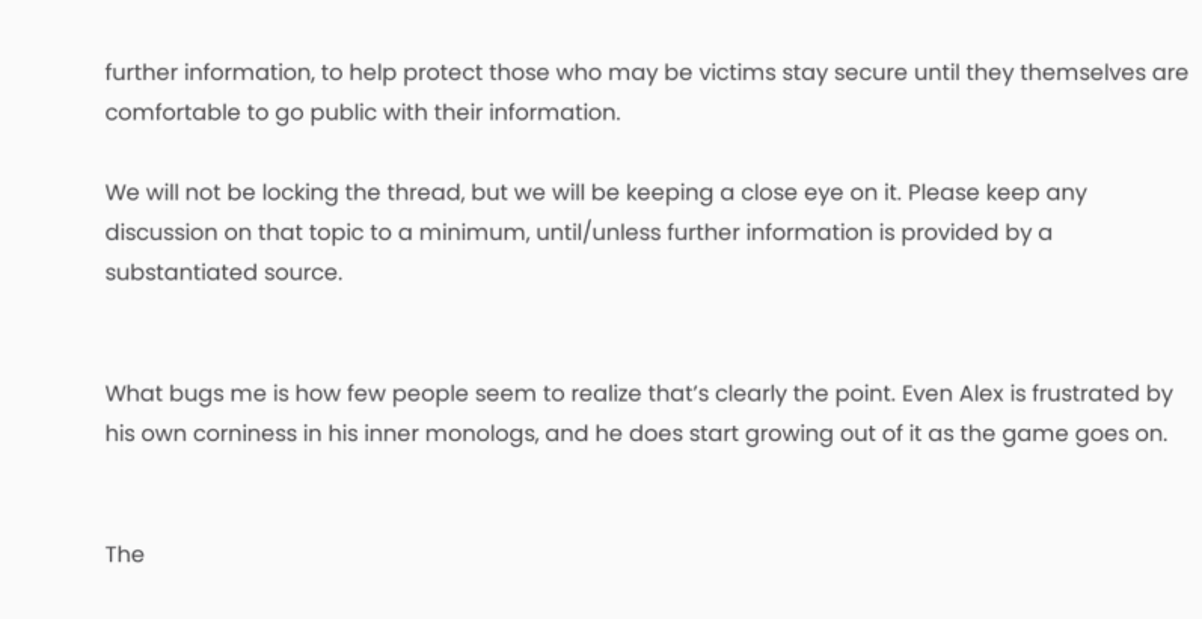further information, to help protect those who may be victims stay secure until they themselves are comfortable to go public with their information.

We will not be locking the thread, but we will be keeping a close eye on it. Please keep any discussion on that topic to a minimum, until/unless further information is provided by a substantiated source.


What bugs me is how few people seem to realize that’s clearly the point. Even Alex is frustrated by his own corniness in his inner monologs, and he does start growing out of it as the game goes on.


The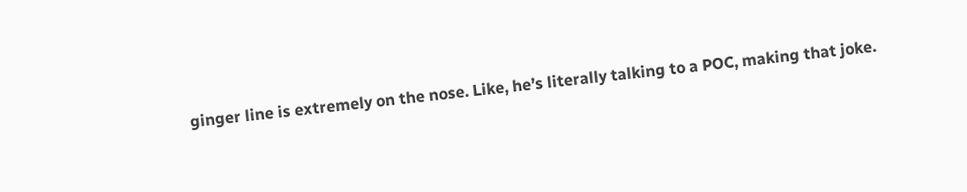ginger line is extremely on the nose. Like, he’s literally talking to a POC, making that joke.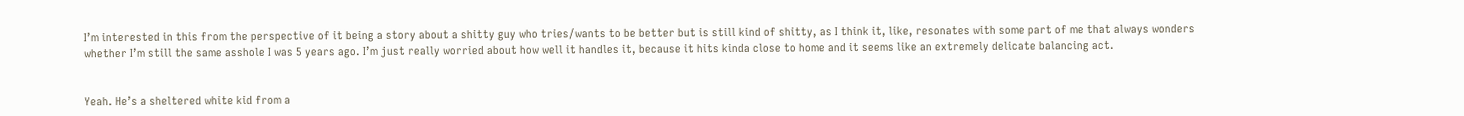I’m interested in this from the perspective of it being a story about a shitty guy who tries/wants to be better but is still kind of shitty, as I think it, like, resonates with some part of me that always wonders whether I’m still the same asshole I was 5 years ago. I’m just really worried about how well it handles it, because it hits kinda close to home and it seems like an extremely delicate balancing act.


Yeah. He’s a sheltered white kid from a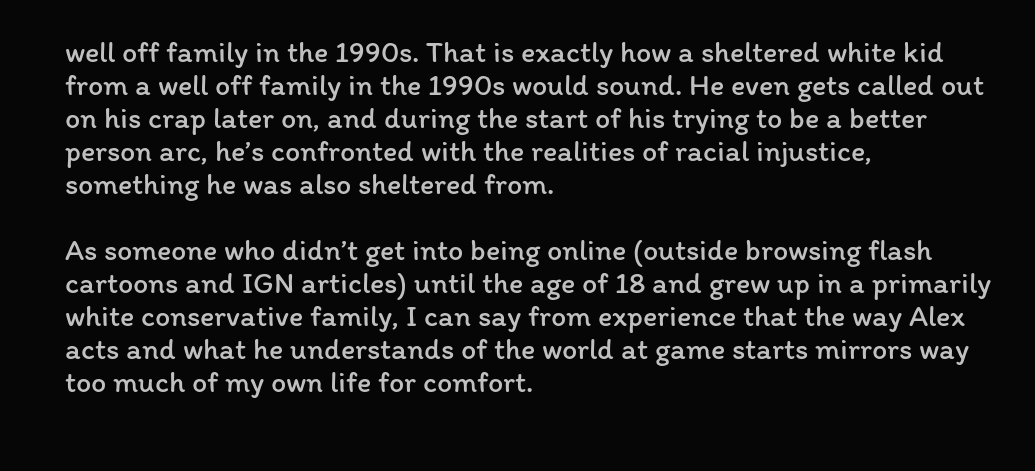well off family in the 1990s. That is exactly how a sheltered white kid from a well off family in the 1990s would sound. He even gets called out on his crap later on, and during the start of his trying to be a better person arc, he’s confronted with the realities of racial injustice, something he was also sheltered from.

As someone who didn’t get into being online (outside browsing flash cartoons and IGN articles) until the age of 18 and grew up in a primarily white conservative family, I can say from experience that the way Alex acts and what he understands of the world at game starts mirrors way too much of my own life for comfort.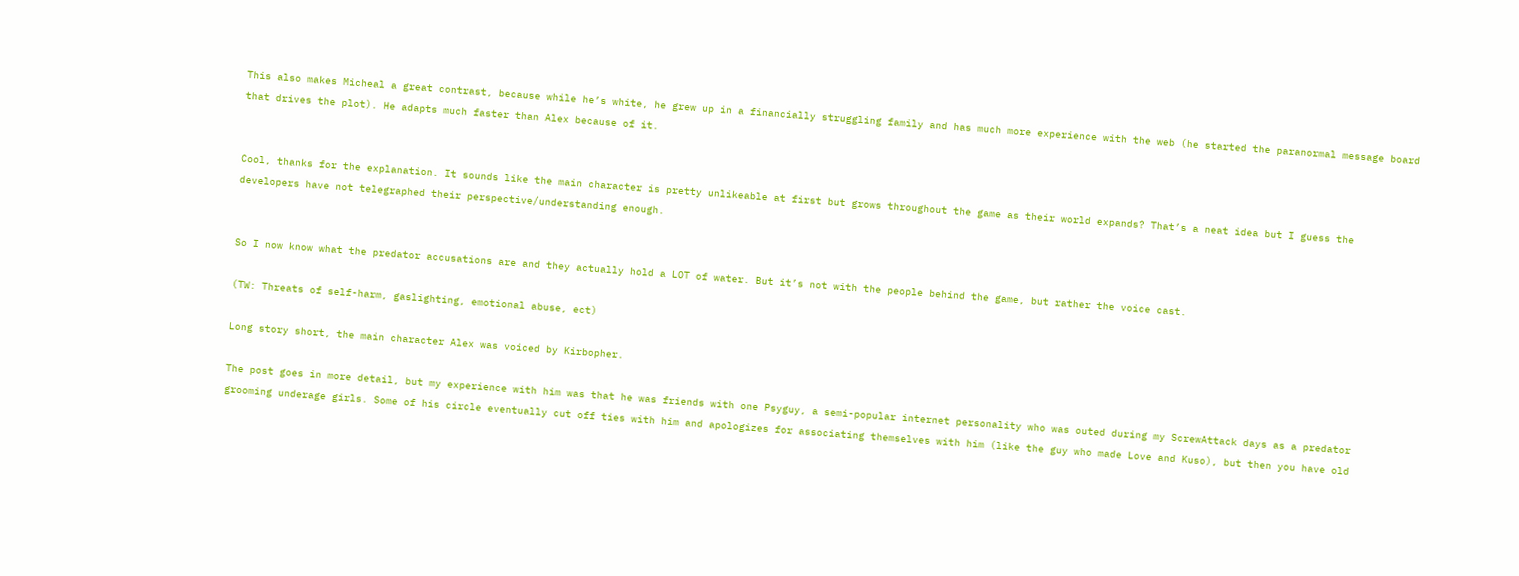This also makes Micheal a great contrast, because while he’s white, he grew up in a financially struggling family and has much more experience with the web (he started the paranormal message board that drives the plot). He adapts much faster than Alex because of it.


Cool, thanks for the explanation. It sounds like the main character is pretty unlikeable at first but grows throughout the game as their world expands? That’s a neat idea but I guess the developers have not telegraphed their perspective/understanding enough.


So I now know what the predator accusations are and they actually hold a LOT of water. But it’s not with the people behind the game, but rather the voice cast.

(TW: Threats of self-harm, gaslighting, emotional abuse, ect)

Long story short, the main character Alex was voiced by Kirbopher.

The post goes in more detail, but my experience with him was that he was friends with one Psyguy, a semi-popular internet personality who was outed during my ScrewAttack days as a predator grooming underage girls. Some of his circle eventually cut off ties with him and apologizes for associating themselves with him (like the guy who made Love and Kuso), but then you have old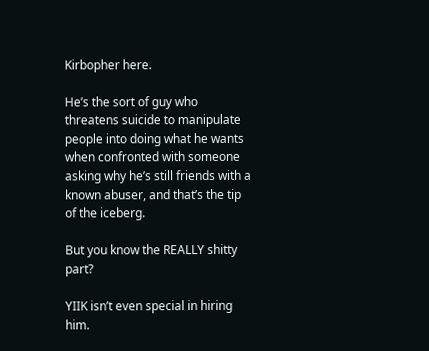Kirbopher here.

He’s the sort of guy who threatens suicide to manipulate people into doing what he wants when confronted with someone asking why he’s still friends with a known abuser, and that’s the tip of the iceberg.

But you know the REALLY shitty part?

YIIK isn’t even special in hiring him.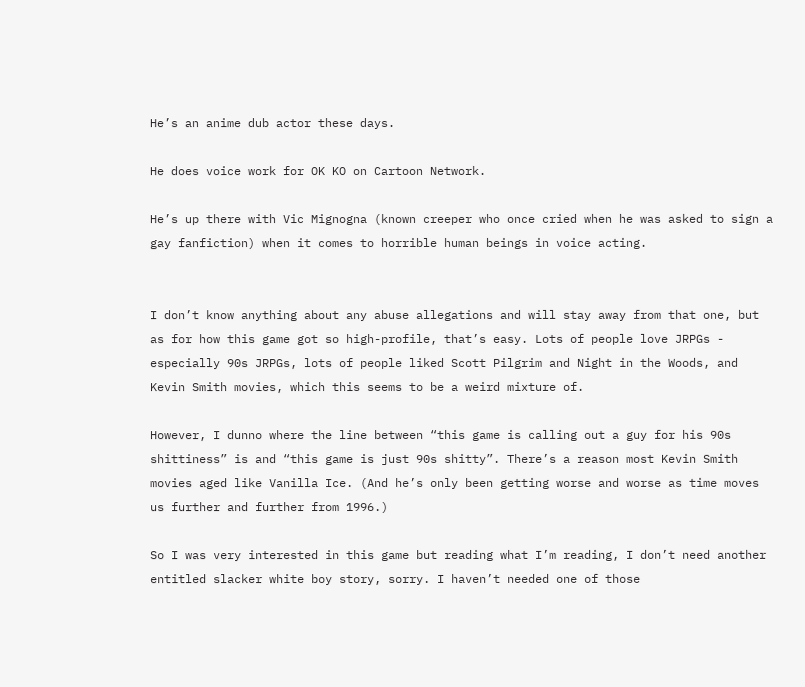He’s an anime dub actor these days.

He does voice work for OK KO on Cartoon Network.

He’s up there with Vic Mignogna (known creeper who once cried when he was asked to sign a gay fanfiction) when it comes to horrible human beings in voice acting.


I don’t know anything about any abuse allegations and will stay away from that one, but as for how this game got so high-profile, that’s easy. Lots of people love JRPGs - especially 90s JRPGs, lots of people liked Scott Pilgrim and Night in the Woods, and Kevin Smith movies, which this seems to be a weird mixture of.

However, I dunno where the line between “this game is calling out a guy for his 90s shittiness” is and “this game is just 90s shitty”. There’s a reason most Kevin Smith movies aged like Vanilla Ice. (And he’s only been getting worse and worse as time moves us further and further from 1996.)

So I was very interested in this game but reading what I’m reading, I don’t need another entitled slacker white boy story, sorry. I haven’t needed one of those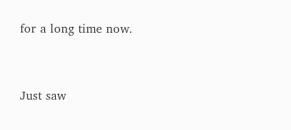for a long time now.


Just saw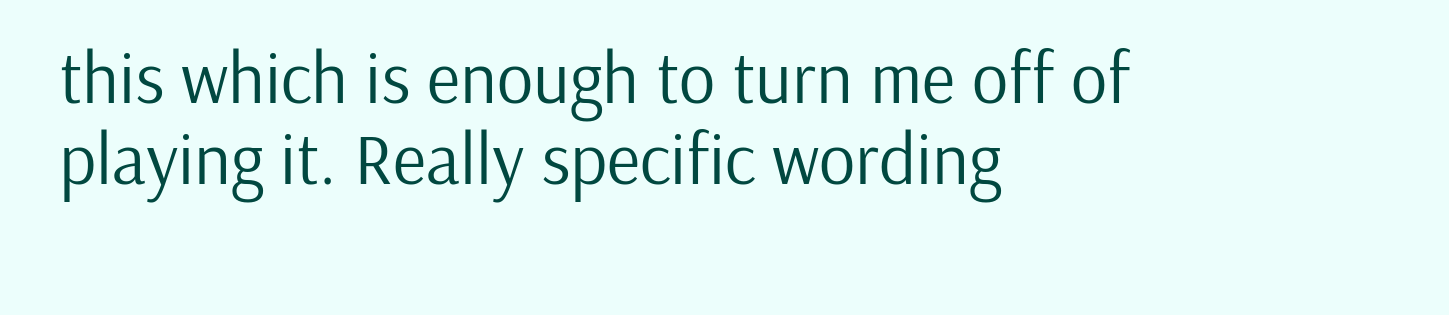this which is enough to turn me off of playing it. Really specific wording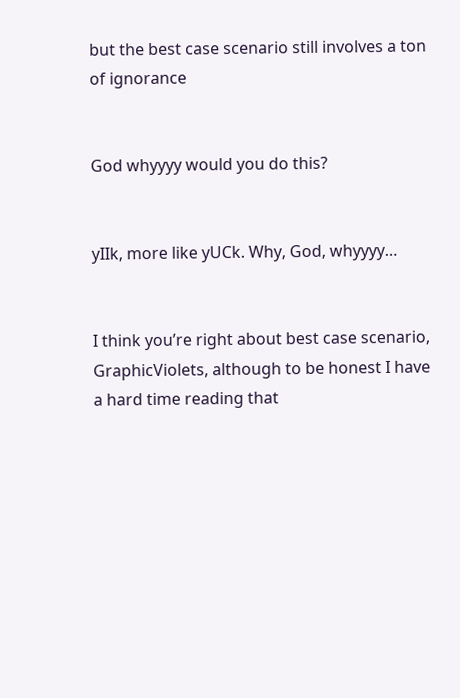but the best case scenario still involves a ton of ignorance


God whyyyy would you do this?


yIIk, more like yUCk. Why, God, whyyyy…


I think you’re right about best case scenario, GraphicViolets, although to be honest I have a hard time reading that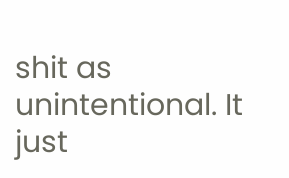shit as unintentional. It just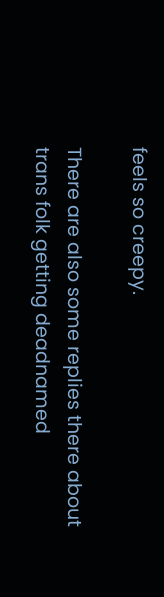feels so creepy.

There are also some replies there about trans folk getting deadnamed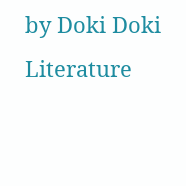by Doki Doki Literature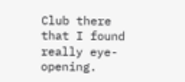Club there that I found really eye-opening.